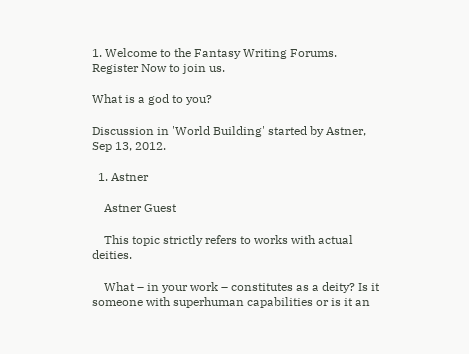1. Welcome to the Fantasy Writing Forums. Register Now to join us.

What is a god to you?

Discussion in 'World Building' started by Astner, Sep 13, 2012.

  1. Astner

    Astner Guest

    This topic strictly refers to works with actual deities.

    What – in your work – constitutes as a deity? Is it someone with superhuman capabilities or is it an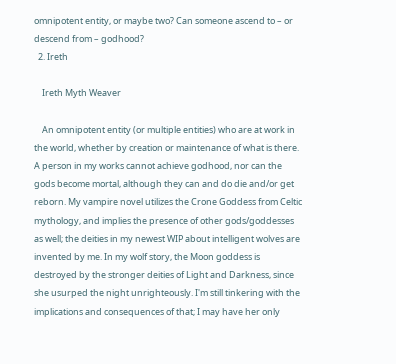omnipotent entity, or maybe two? Can someone ascend to – or descend from – godhood?
  2. Ireth

    Ireth Myth Weaver

    An omnipotent entity (or multiple entities) who are at work in the world, whether by creation or maintenance of what is there. A person in my works cannot achieve godhood, nor can the gods become mortal, although they can and do die and/or get reborn. My vampire novel utilizes the Crone Goddess from Celtic mythology, and implies the presence of other gods/goddesses as well; the deities in my newest WIP about intelligent wolves are invented by me. In my wolf story, the Moon goddess is destroyed by the stronger deities of Light and Darkness, since she usurped the night unrighteously. I'm still tinkering with the implications and consequences of that; I may have her only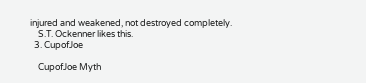injured and weakened, not destroyed completely.
    S.T. Ockenner likes this.
  3. CupofJoe

    CupofJoe Myth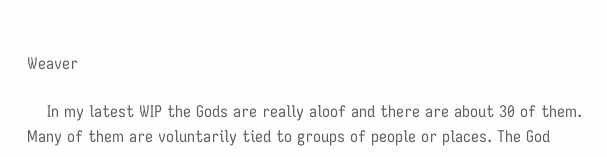Weaver

    In my latest WIP the Gods are really aloof and there are about 30 of them. Many of them are voluntarily tied to groups of people or places. The God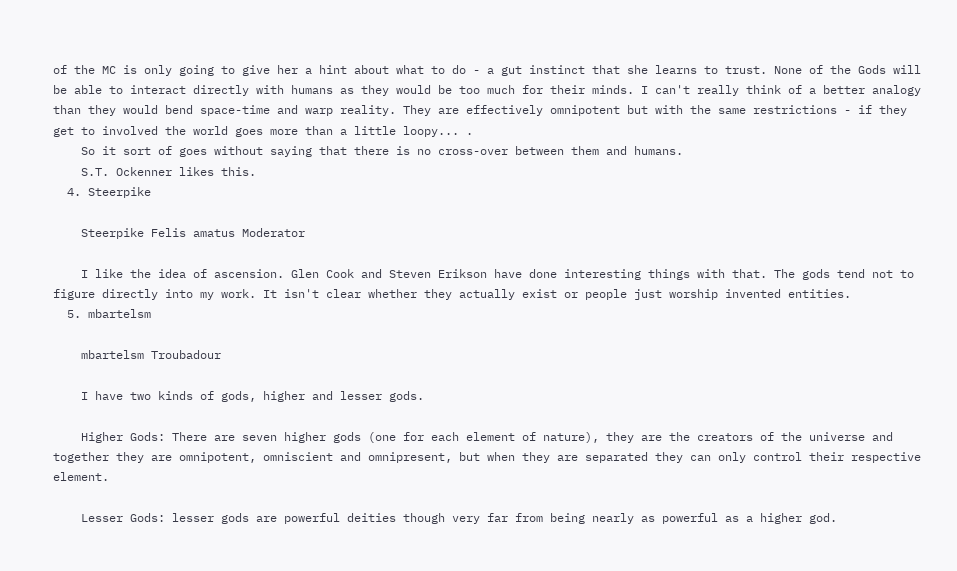of the MC is only going to give her a hint about what to do - a gut instinct that she learns to trust. None of the Gods will be able to interact directly with humans as they would be too much for their minds. I can't really think of a better analogy than they would bend space-time and warp reality. They are effectively omnipotent but with the same restrictions - if they get to involved the world goes more than a little loopy... .
    So it sort of goes without saying that there is no cross-over between them and humans.
    S.T. Ockenner likes this.
  4. Steerpike

    Steerpike Felis amatus Moderator

    I like the idea of ascension. Glen Cook and Steven Erikson have done interesting things with that. The gods tend not to figure directly into my work. It isn't clear whether they actually exist or people just worship invented entities.
  5. mbartelsm

    mbartelsm Troubadour

    I have two kinds of gods, higher and lesser gods.

    Higher Gods: There are seven higher gods (one for each element of nature), they are the creators of the universe and together they are omnipotent, omniscient and omnipresent, but when they are separated they can only control their respective element.

    Lesser Gods: lesser gods are powerful deities though very far from being nearly as powerful as a higher god.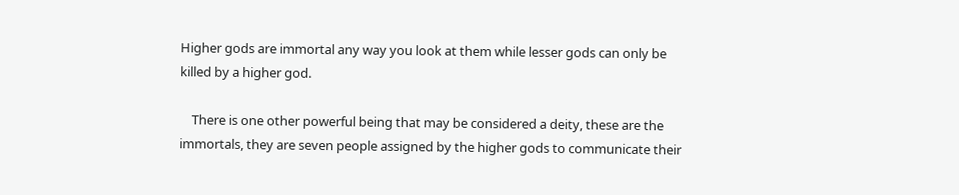Higher gods are immortal any way you look at them while lesser gods can only be killed by a higher god.

    There is one other powerful being that may be considered a deity, these are the immortals, they are seven people assigned by the higher gods to communicate their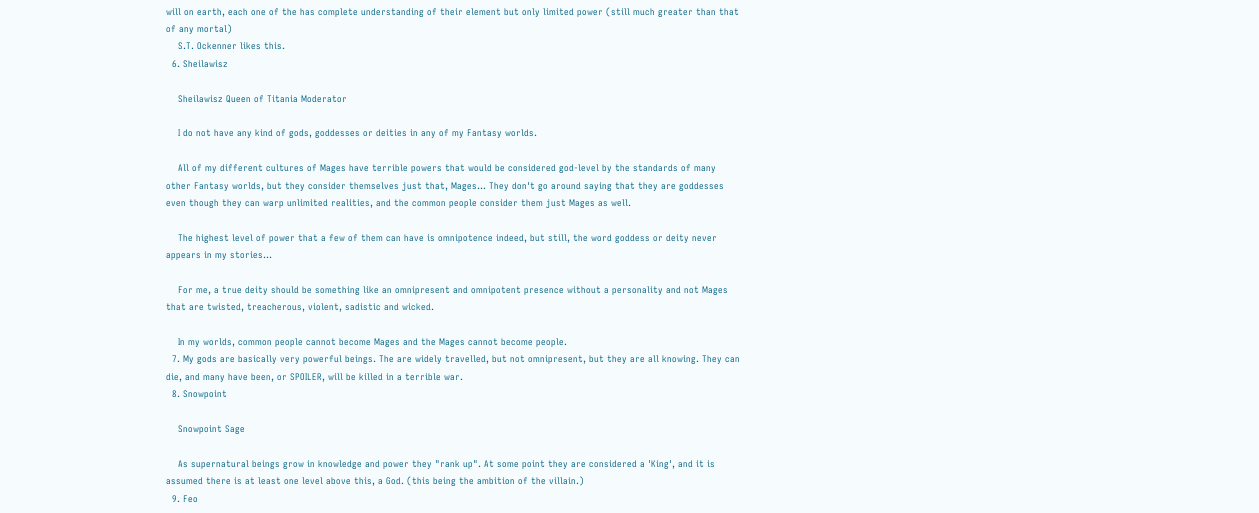will on earth, each one of the has complete understanding of their element but only limited power (still much greater than that of any mortal)
    S.T. Ockenner likes this.
  6. Sheilawisz

    Sheilawisz Queen of Titania Moderator

    I do not have any kind of gods, goddesses or deities in any of my Fantasy worlds.

    All of my different cultures of Mages have terrible powers that would be considered god-level by the standards of many other Fantasy worlds, but they consider themselves just that, Mages... They don't go around saying that they are goddesses even though they can warp unlimited realities, and the common people consider them just Mages as well.

    The highest level of power that a few of them can have is omnipotence indeed, but still, the word goddess or deity never appears in my stories...

    For me, a true deity should be something like an omnipresent and omnipotent presence without a personality and not Mages that are twisted, treacherous, violent, sadistic and wicked.

    In my worlds, common people cannot become Mages and the Mages cannot become people.
  7. My gods are basically very powerful beings. The are widely travelled, but not omnipresent, but they are all knowing. They can die, and many have been, or SPOILER, will be killed in a terrible war.
  8. Snowpoint

    Snowpoint Sage

    As supernatural beings grow in knowledge and power they "rank up". At some point they are considered a 'King', and it is assumed there is at least one level above this, a God. (this being the ambition of the villain.)
  9. Feo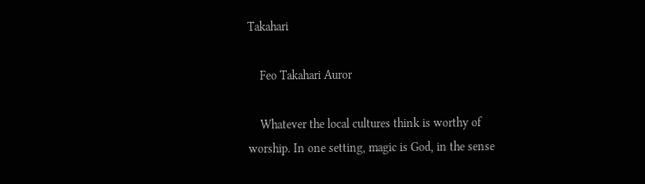Takahari

    Feo Takahari Auror

    Whatever the local cultures think is worthy of worship. In one setting, magic is God, in the sense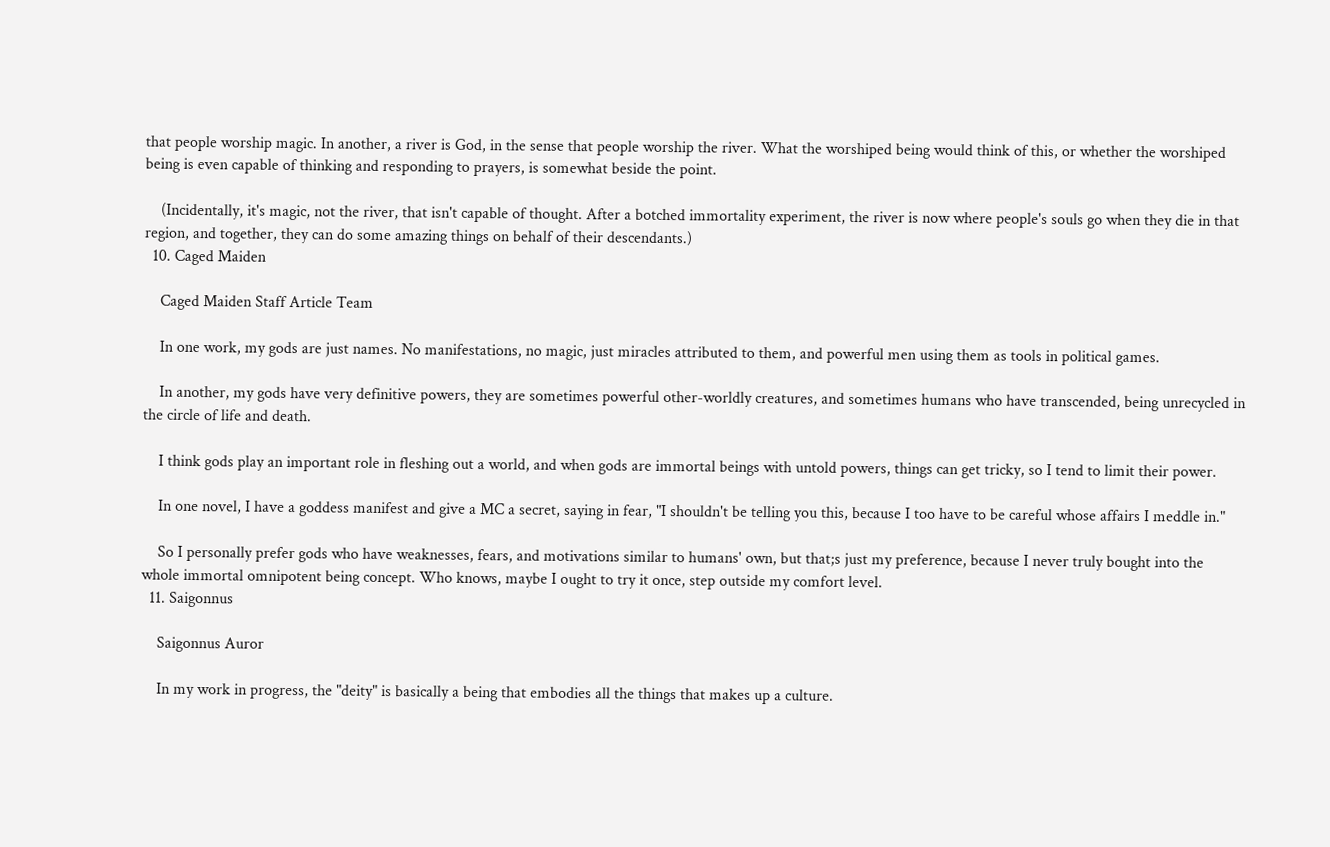that people worship magic. In another, a river is God, in the sense that people worship the river. What the worshiped being would think of this, or whether the worshiped being is even capable of thinking and responding to prayers, is somewhat beside the point.

    (Incidentally, it's magic, not the river, that isn't capable of thought. After a botched immortality experiment, the river is now where people's souls go when they die in that region, and together, they can do some amazing things on behalf of their descendants.)
  10. Caged Maiden

    Caged Maiden Staff Article Team

    In one work, my gods are just names. No manifestations, no magic, just miracles attributed to them, and powerful men using them as tools in political games.

    In another, my gods have very definitive powers, they are sometimes powerful other-worldly creatures, and sometimes humans who have transcended, being unrecycled in the circle of life and death.

    I think gods play an important role in fleshing out a world, and when gods are immortal beings with untold powers, things can get tricky, so I tend to limit their power.

    In one novel, I have a goddess manifest and give a MC a secret, saying in fear, "I shouldn't be telling you this, because I too have to be careful whose affairs I meddle in."

    So I personally prefer gods who have weaknesses, fears, and motivations similar to humans' own, but that;s just my preference, because I never truly bought into the whole immortal omnipotent being concept. Who knows, maybe I ought to try it once, step outside my comfort level.
  11. Saigonnus

    Saigonnus Auror

    In my work in progress, the "deity" is basically a being that embodies all the things that makes up a culture.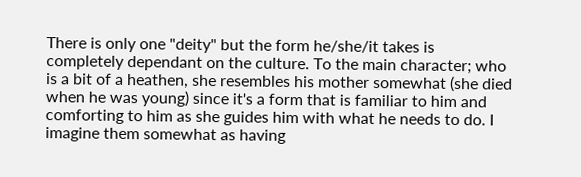There is only one "deity" but the form he/she/it takes is completely dependant on the culture. To the main character; who is a bit of a heathen, she resembles his mother somewhat (she died when he was young) since it's a form that is familiar to him and comforting to him as she guides him with what he needs to do. I imagine them somewhat as having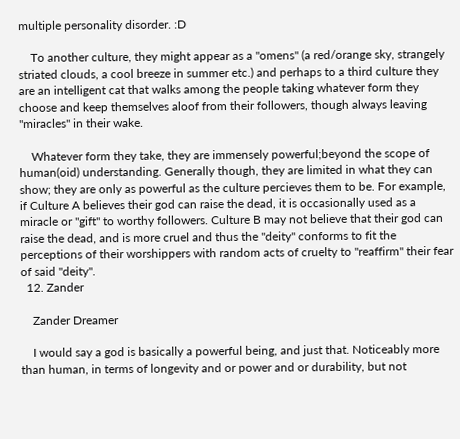multiple personality disorder. :D

    To another culture, they might appear as a "omens" (a red/orange sky, strangely striated clouds, a cool breeze in summer etc.) and perhaps to a third culture they are an intelligent cat that walks among the people taking whatever form they choose and keep themselves aloof from their followers, though always leaving "miracles" in their wake.

    Whatever form they take, they are immensely powerful;beyond the scope of human(oid) understanding. Generally though, they are limited in what they can show; they are only as powerful as the culture percieves them to be. For example, if Culture A believes their god can raise the dead, it is occasionally used as a miracle or "gift" to worthy followers. Culture B may not believe that their god can raise the dead, and is more cruel and thus the "deity" conforms to fit the perceptions of their worshippers with random acts of cruelty to "reaffirm" their fear of said "deity".
  12. Zander

    Zander Dreamer

    I would say a god is basically a powerful being, and just that. Noticeably more than human, in terms of longevity and or power and or durability, but not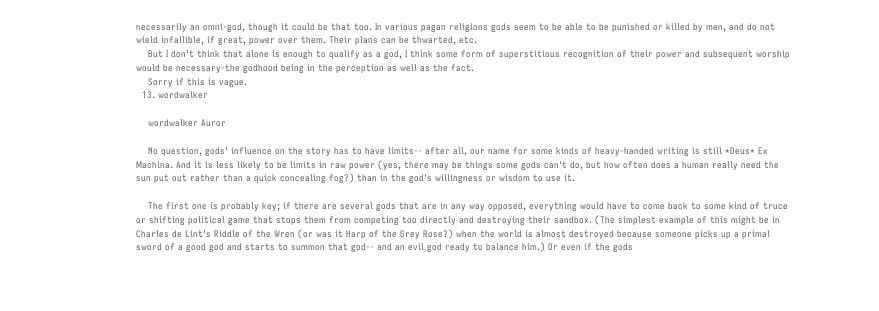necessarily an omni-god, though it could be that too. In various pagan religions gods seem to be able to be punished or killed by men, and do not wield infallible, if great, power over them. Their plans can be thwarted, etc.
    But I don't think that alone is enough to qualify as a god, I think some form of superstitious recognition of their power and subsequent worship would be necessary-the godhood being in the perception as well as the fact.
    Sorry if this is vague.
  13. wordwalker

    wordwalker Auror

    No question, gods' influence on the story has to have limits-- after all, our name for some kinds of heavy-handed writing is still *Deus* Ex Machina. And it is less likely to be limits in raw power (yes, there may be things some gods can't do, but how often does a human really need the sun put out rather than a quick concealing fog?) than in the god's willingness or wisdom to use it.

    The first one is probably key; if there are several gods that are in any way opposed, everything would have to come back to some kind of truce or shifting political game that stops them from competing too directly and destroying their sandbox. (The simplest example of this might be in Charles de Lint's Riddle of the Wren (or was it Harp of the Grey Rose?) when the world is almost destroyed because someone picks up a primal sword of a good god and starts to summon that god-- and an evil god ready to balance him.) Or even if the gods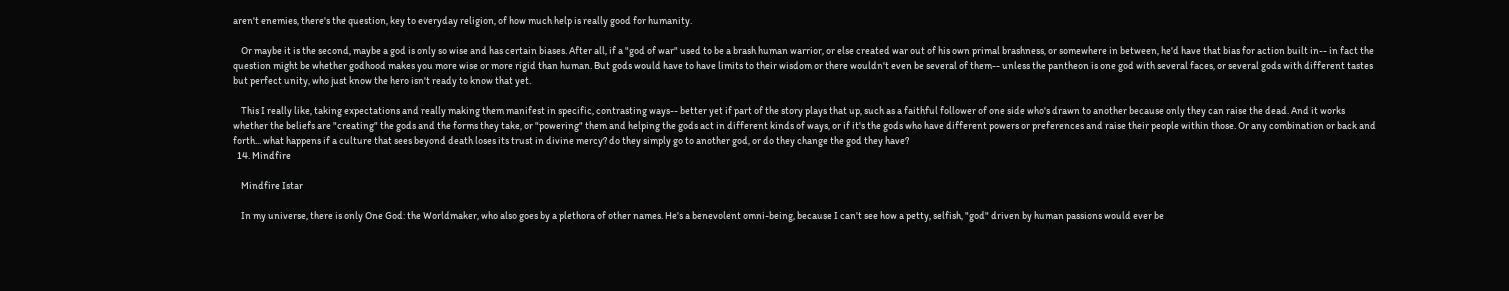aren't enemies, there's the question, key to everyday religion, of how much help is really good for humanity.

    Or maybe it is the second, maybe a god is only so wise and has certain biases. After all, if a "god of war" used to be a brash human warrior, or else created war out of his own primal brashness, or somewhere in between, he'd have that bias for action built in-- in fact the question might be whether godhood makes you more wise or more rigid than human. But gods would have to have limits to their wisdom or there wouldn't even be several of them-- unless the pantheon is one god with several faces, or several gods with different tastes but perfect unity, who just know the hero isn't ready to know that yet.

    This I really like, taking expectations and really making them manifest in specific, contrasting ways-- better yet if part of the story plays that up, such as a faithful follower of one side who's drawn to another because only they can raise the dead. And it works whether the beliefs are "creating" the gods and the forms they take, or "powering" them and helping the gods act in different kinds of ways, or if it's the gods who have different powers or preferences and raise their people within those. Or any combination or back and forth... what happens if a culture that sees beyond death loses its trust in divine mercy? do they simply go to another god, or do they change the god they have?
  14. Mindfire

    Mindfire Istar

    In my universe, there is only One God: the Worldmaker, who also goes by a plethora of other names. He's a benevolent omni-being, because I can't see how a petty, selfish, "god" driven by human passions would ever be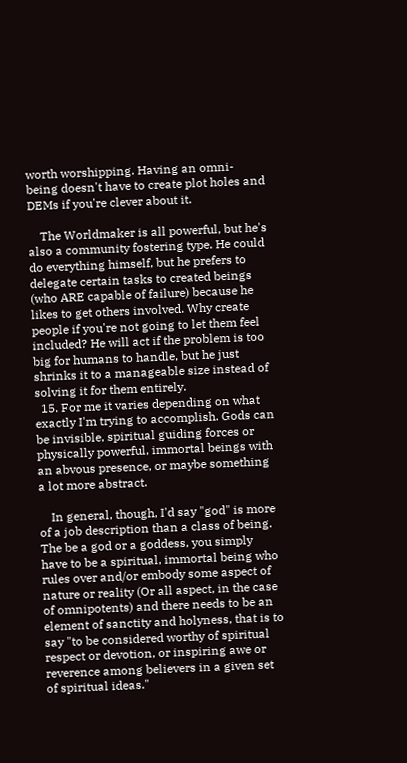worth worshipping. Having an omni-being doesn't have to create plot holes and DEMs if you're clever about it.

    The Worldmaker is all powerful, but he's also a community fostering type. He could do everything himself, but he prefers to delegate certain tasks to created beings (who ARE capable of failure) because he likes to get others involved. Why create people if you're not going to let them feel included? He will act if the problem is too big for humans to handle, but he just shrinks it to a manageable size instead of solving it for them entirely.
  15. For me it varies depending on what exactly I'm trying to accomplish. Gods can be invisible, spiritual guiding forces or physically powerful, immortal beings with an abvous presence, or maybe something a lot more abstract.

    In general, though, I'd say "god" is more of a job description than a class of being. The be a god or a goddess, you simply have to be a spiritual, immortal being who rules over and/or embody some aspect of nature or reality (Or all aspect, in the case of omnipotents) and there needs to be an element of sanctity and holyness, that is to say "to be considered worthy of spiritual respect or devotion, or inspiring awe or reverence among believers in a given set of spiritual ideas."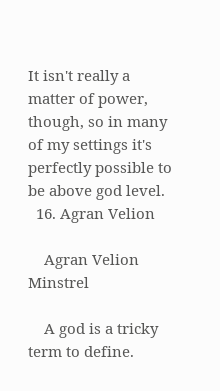It isn't really a matter of power, though, so in many of my settings it's perfectly possible to be above god level.
  16. Agran Velion

    Agran Velion Minstrel

    A god is a tricky term to define.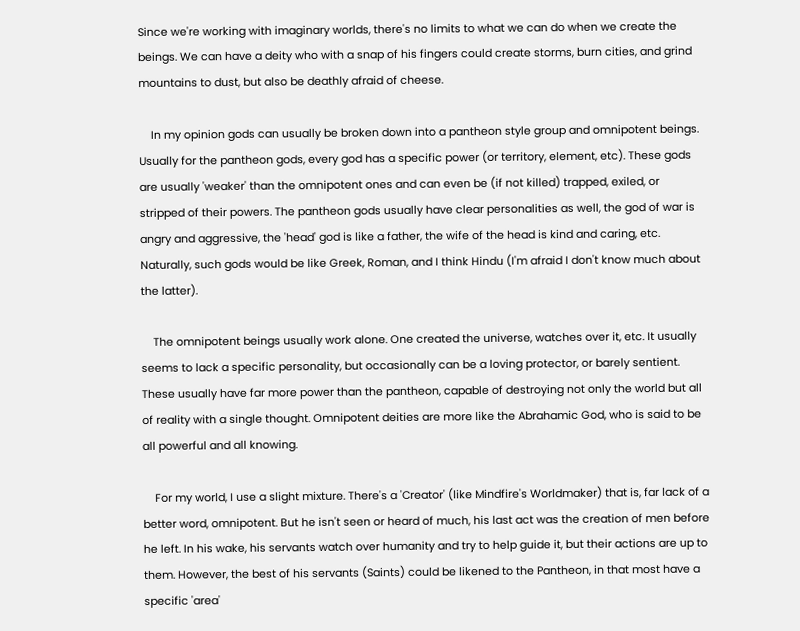Since we're working with imaginary worlds, there's no limits to what we can do when we create the beings. We can have a deity who with a snap of his fingers could create storms, burn cities, and grind mountains to dust, but also be deathly afraid of cheese.

    In my opinion gods can usually be broken down into a pantheon style group and omnipotent beings. Usually for the pantheon gods, every god has a specific power (or territory, element, etc). These gods are usually 'weaker' than the omnipotent ones and can even be (if not killed) trapped, exiled, or stripped of their powers. The pantheon gods usually have clear personalities as well, the god of war is angry and aggressive, the 'head' god is like a father, the wife of the head is kind and caring, etc. Naturally, such gods would be like Greek, Roman, and I think Hindu (I'm afraid I don't know much about the latter).

    The omnipotent beings usually work alone. One created the universe, watches over it, etc. It usually seems to lack a specific personality, but occasionally can be a loving protector, or barely sentient. These usually have far more power than the pantheon, capable of destroying not only the world but all of reality with a single thought. Omnipotent deities are more like the Abrahamic God, who is said to be all powerful and all knowing.

    For my world, I use a slight mixture. There's a 'Creator' (like Mindfire's Worldmaker) that is, far lack of a better word, omnipotent. But he isn't seen or heard of much, his last act was the creation of men before he left. In his wake, his servants watch over humanity and try to help guide it, but their actions are up to them. However, the best of his servants (Saints) could be likened to the Pantheon, in that most have a specific 'area'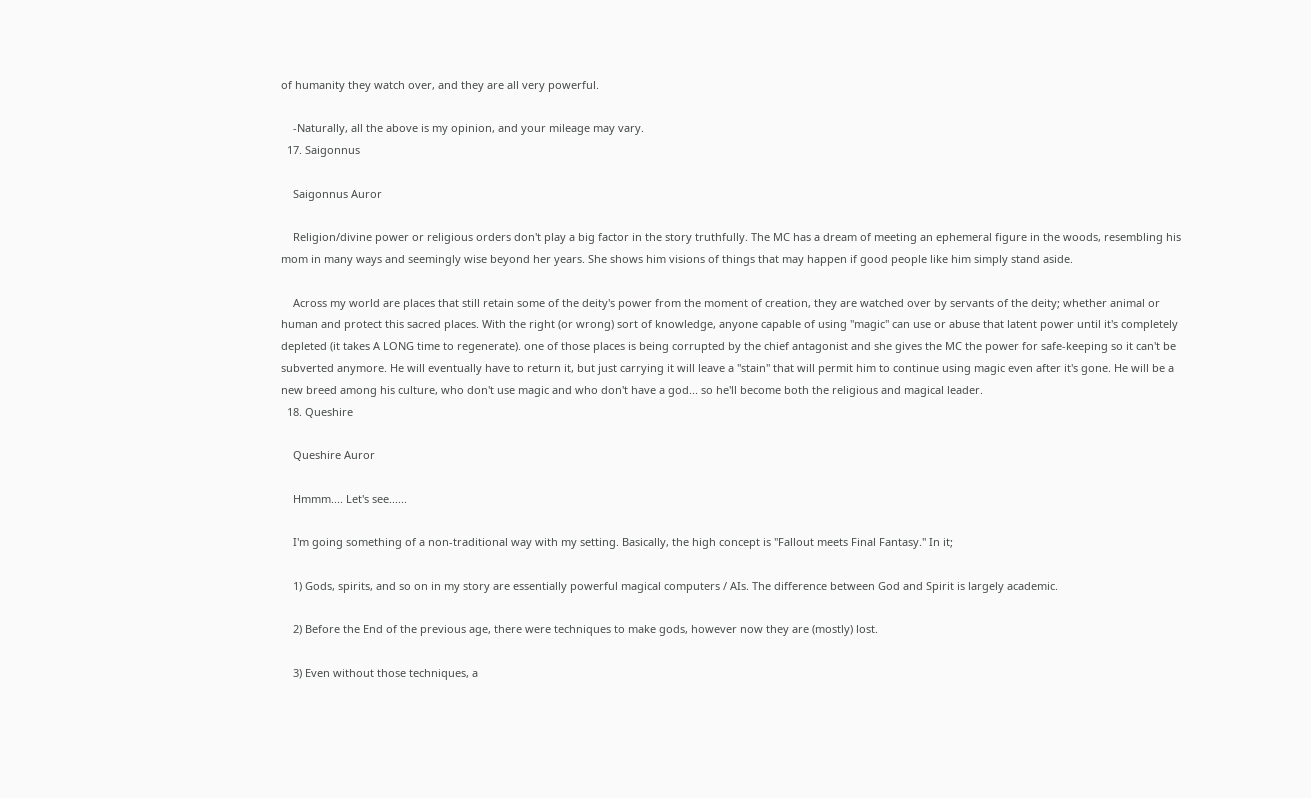of humanity they watch over, and they are all very powerful.

    -Naturally, all the above is my opinion, and your mileage may vary.
  17. Saigonnus

    Saigonnus Auror

    Religion/divine power or religious orders don't play a big factor in the story truthfully. The MC has a dream of meeting an ephemeral figure in the woods, resembling his mom in many ways and seemingly wise beyond her years. She shows him visions of things that may happen if good people like him simply stand aside.

    Across my world are places that still retain some of the deity's power from the moment of creation, they are watched over by servants of the deity; whether animal or human and protect this sacred places. With the right (or wrong) sort of knowledge, anyone capable of using "magic" can use or abuse that latent power until it's completely depleted (it takes A LONG time to regenerate). one of those places is being corrupted by the chief antagonist and she gives the MC the power for safe-keeping so it can't be subverted anymore. He will eventually have to return it, but just carrying it will leave a "stain" that will permit him to continue using magic even after it's gone. He will be a new breed among his culture, who don't use magic and who don't have a god... so he'll become both the religious and magical leader.
  18. Queshire

    Queshire Auror

    Hmmm.... Let's see......

    I'm going something of a non-traditional way with my setting. Basically, the high concept is "Fallout meets Final Fantasy." In it;

    1) Gods, spirits, and so on in my story are essentially powerful magical computers / AIs. The difference between God and Spirit is largely academic.

    2) Before the End of the previous age, there were techniques to make gods, however now they are (mostly) lost.

    3) Even without those techniques, a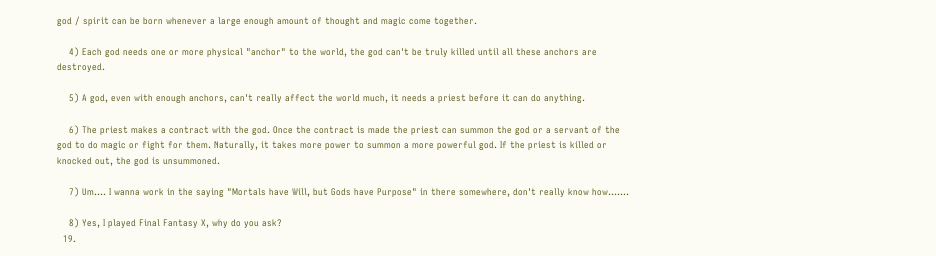god / spirit can be born whenever a large enough amount of thought and magic come together.

    4) Each god needs one or more physical "anchor" to the world, the god can't be truly killed until all these anchors are destroyed.

    5) A god, even with enough anchors, can't really affect the world much, it needs a priest before it can do anything.

    6) The priest makes a contract with the god. Once the contract is made the priest can summon the god or a servant of the god to do magic or fight for them. Naturally, it takes more power to summon a more powerful god. If the priest is killed or knocked out, the god is unsummoned.

    7) Um.... I wanna work in the saying "Mortals have Will, but Gods have Purpose" in there somewhere, don't really know how.......

    8) Yes, I played Final Fantasy X, why do you ask?
  19.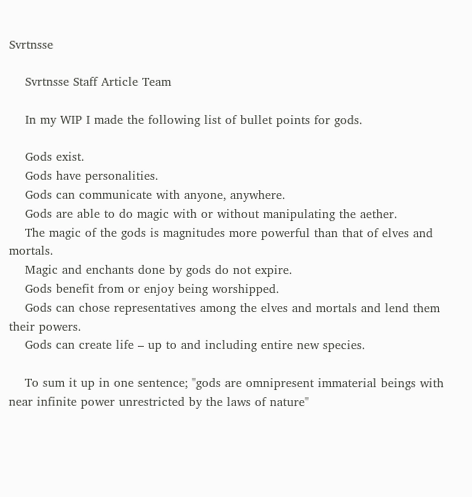Svrtnsse

    Svrtnsse Staff Article Team

    In my WIP I made the following list of bullet points for gods.

    Gods exist.
    Gods have personalities.
    Gods can communicate with anyone, anywhere.
    Gods are able to do magic with or without manipulating the aether.
    The magic of the gods is magnitudes more powerful than that of elves and mortals.
    Magic and enchants done by gods do not expire.
    Gods benefit from or enjoy being worshipped.
    Gods can chose representatives among the elves and mortals and lend them their powers.
    Gods can create life – up to and including entire new species.

    To sum it up in one sentence; "gods are omnipresent immaterial beings with near infinite power unrestricted by the laws of nature"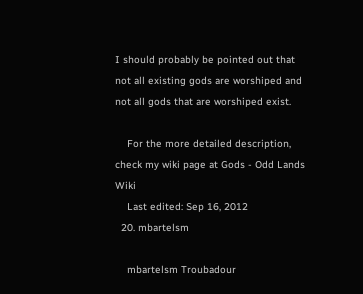I should probably be pointed out that not all existing gods are worshiped and not all gods that are worshiped exist.

    For the more detailed description, check my wiki page at Gods - Odd Lands Wiki
    Last edited: Sep 16, 2012
  20. mbartelsm

    mbartelsm Troubadour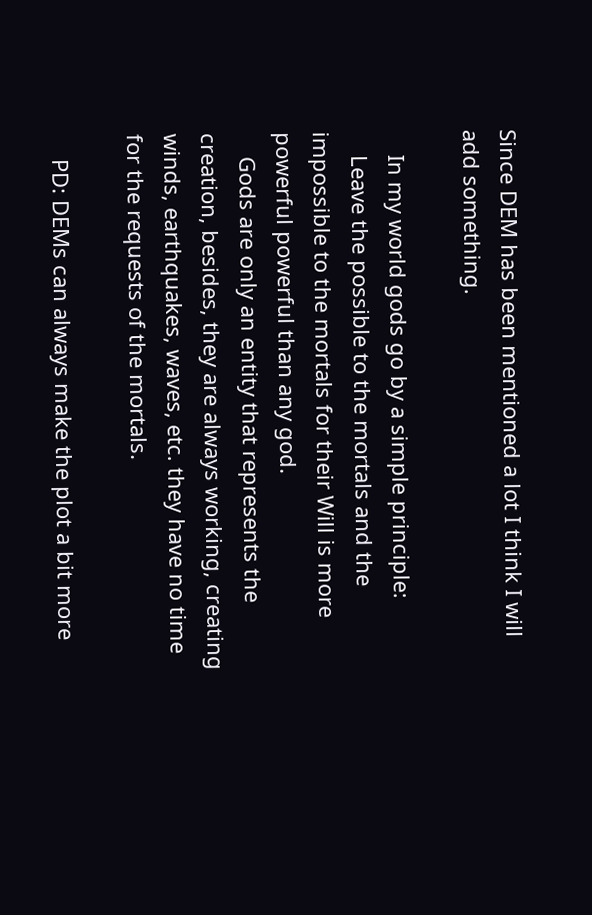Since DEM has been mentioned a lot I think I will add something.

    In my world gods go by a simple principle:
    Leave the possible to the mortals and the impossible to the mortals for their Will is more powerful powerful than any god.
    Gods are only an entity that represents the creation, besides, they are always working, creating winds, earthquakes, waves, etc. they have no time for the requests of the mortals.

    PD: DEMs can always make the plot a bit more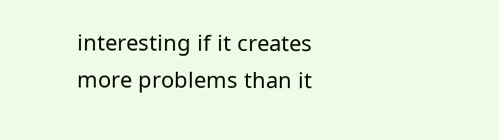interesting if it creates more problems than it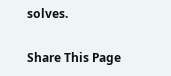solves.

Share This Page